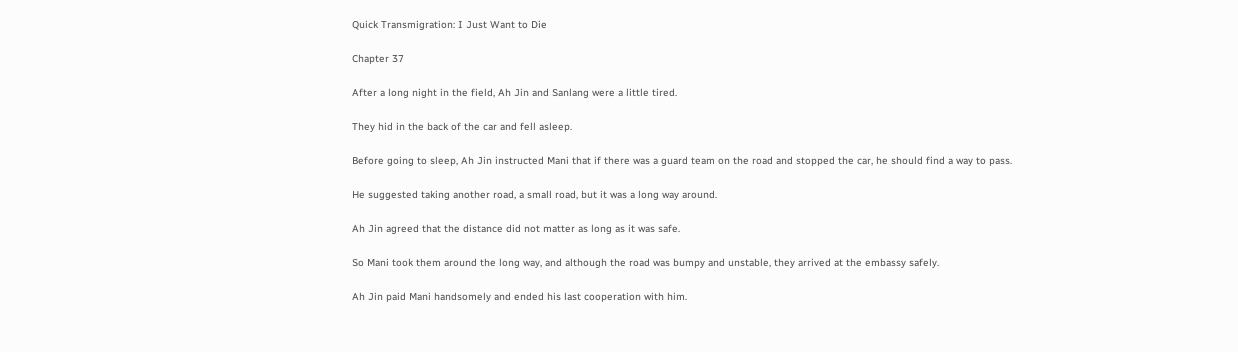Quick Transmigration: I Just Want to Die

Chapter 37

After a long night in the field, Ah Jin and Sanlang were a little tired.

They hid in the back of the car and fell asleep.

Before going to sleep, Ah Jin instructed Mani that if there was a guard team on the road and stopped the car, he should find a way to pass.

He suggested taking another road, a small road, but it was a long way around.

Ah Jin agreed that the distance did not matter as long as it was safe.

So Mani took them around the long way, and although the road was bumpy and unstable, they arrived at the embassy safely.

Ah Jin paid Mani handsomely and ended his last cooperation with him.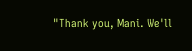"Thank you, Mani. We'll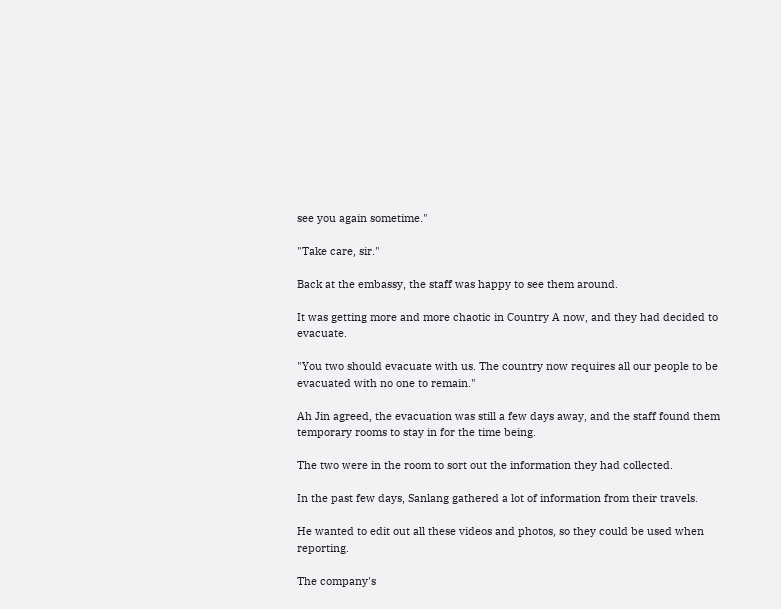see you again sometime."

"Take care, sir."

Back at the embassy, the staff was happy to see them around.

It was getting more and more chaotic in Country A now, and they had decided to evacuate.

"You two should evacuate with us. The country now requires all our people to be evacuated with no one to remain."

Ah Jin agreed, the evacuation was still a few days away, and the staff found them temporary rooms to stay in for the time being.

The two were in the room to sort out the information they had collected.

In the past few days, Sanlang gathered a lot of information from their travels.

He wanted to edit out all these videos and photos, so they could be used when reporting.

The company's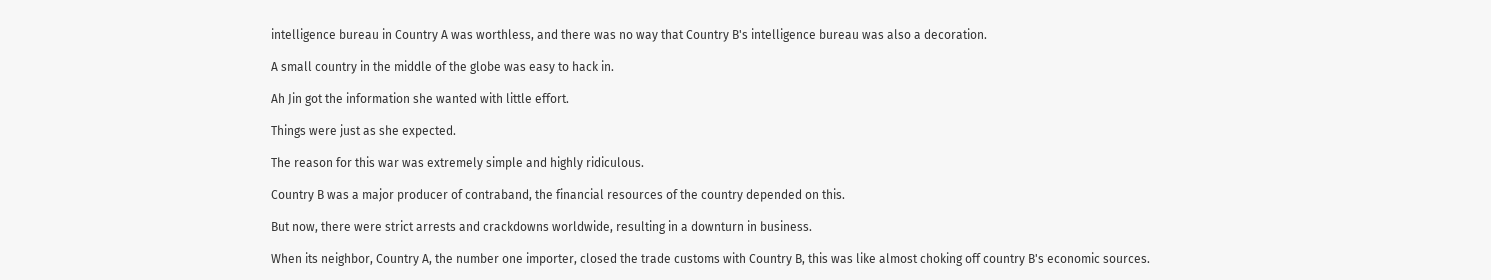intelligence bureau in Country A was worthless, and there was no way that Country B's intelligence bureau was also a decoration.

A small country in the middle of the globe was easy to hack in.

Ah Jin got the information she wanted with little effort.

Things were just as she expected.

The reason for this war was extremely simple and highly ridiculous.

Country B was a major producer of contraband, the financial resources of the country depended on this.

But now, there were strict arrests and crackdowns worldwide, resulting in a downturn in business.

When its neighbor, Country A, the number one importer, closed the trade customs with Country B, this was like almost choking off country B's economic sources.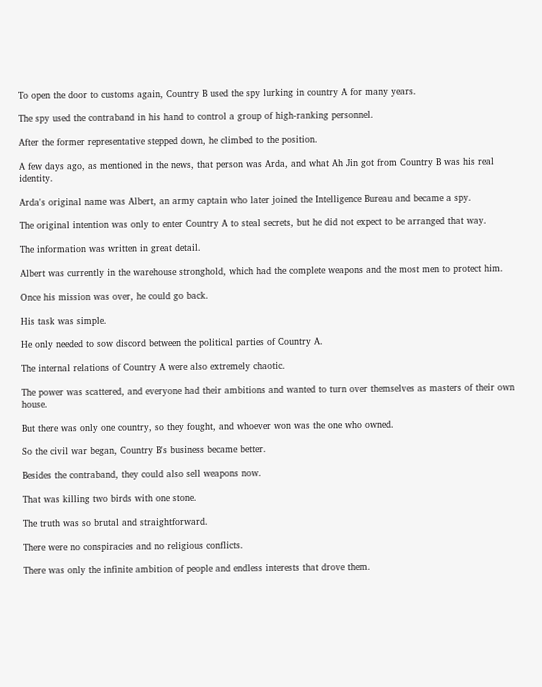To open the door to customs again, Country B used the spy lurking in country A for many years.

The spy used the contraband in his hand to control a group of high-ranking personnel.

After the former representative stepped down, he climbed to the position.

A few days ago, as mentioned in the news, that person was Arda, and what Ah Jin got from Country B was his real identity.

Arda's original name was Albert, an army captain who later joined the Intelligence Bureau and became a spy.

The original intention was only to enter Country A to steal secrets, but he did not expect to be arranged that way.

The information was written in great detail.

Albert was currently in the warehouse stronghold, which had the complete weapons and the most men to protect him.

Once his mission was over, he could go back.

His task was simple.

He only needed to sow discord between the political parties of Country A.

The internal relations of Country A were also extremely chaotic.

The power was scattered, and everyone had their ambitions and wanted to turn over themselves as masters of their own house.

But there was only one country, so they fought, and whoever won was the one who owned.

So the civil war began, Country B's business became better.

Besides the contraband, they could also sell weapons now.

That was killing two birds with one stone.

The truth was so brutal and straightforward.

There were no conspiracies and no religious conflicts.

There was only the infinite ambition of people and endless interests that drove them.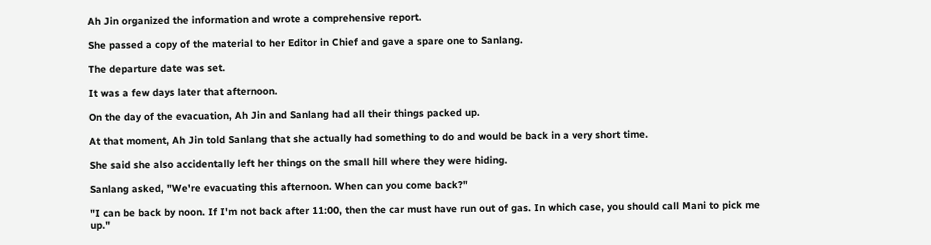Ah Jin organized the information and wrote a comprehensive report.

She passed a copy of the material to her Editor in Chief and gave a spare one to Sanlang.

The departure date was set.

It was a few days later that afternoon.

On the day of the evacuation, Ah Jin and Sanlang had all their things packed up.

At that moment, Ah Jin told Sanlang that she actually had something to do and would be back in a very short time.

She said she also accidentally left her things on the small hill where they were hiding.

Sanlang asked, "We're evacuating this afternoon. When can you come back?"

"I can be back by noon. If I'm not back after 11:00, then the car must have run out of gas. In which case, you should call Mani to pick me up."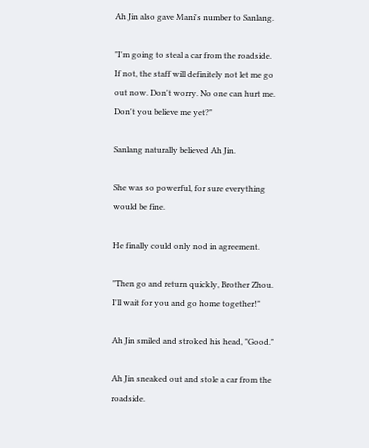Ah Jin also gave Mani's number to Sanlang.

"I'm going to steal a car from the roadside. If not, the staff will definitely not let me go out now. Don't worry. No one can hurt me. Don't you believe me yet?"

Sanlang naturally believed Ah Jin.

She was so powerful, for sure everything would be fine.

He finally could only nod in agreement.

"Then go and return quickly, Brother Zhou. I'll wait for you and go home together!"

Ah Jin smiled and stroked his head, "Good."

Ah Jin sneaked out and stole a car from the roadside.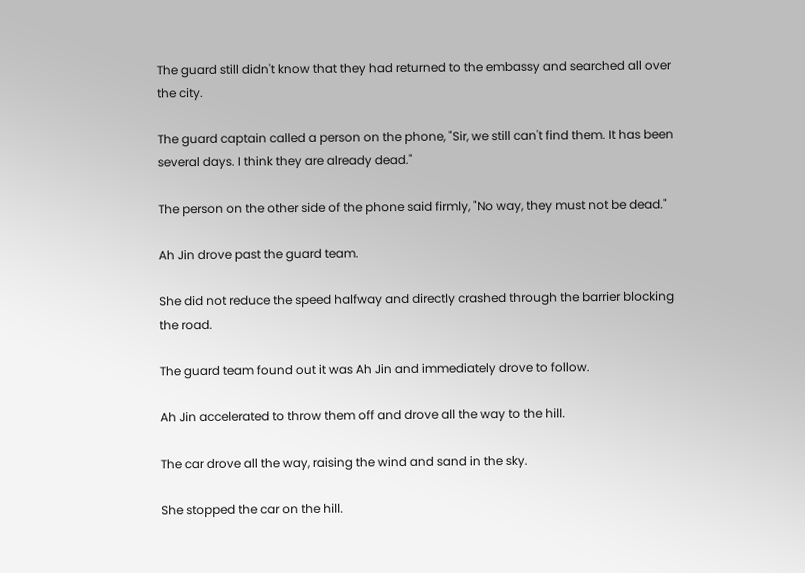The guard still didn't know that they had returned to the embassy and searched all over the city.

The guard captain called a person on the phone, "Sir, we still can't find them. It has been several days. I think they are already dead."

The person on the other side of the phone said firmly, "No way, they must not be dead."

Ah Jin drove past the guard team.

She did not reduce the speed halfway and directly crashed through the barrier blocking the road.

The guard team found out it was Ah Jin and immediately drove to follow.

Ah Jin accelerated to throw them off and drove all the way to the hill.

The car drove all the way, raising the wind and sand in the sky.

She stopped the car on the hill.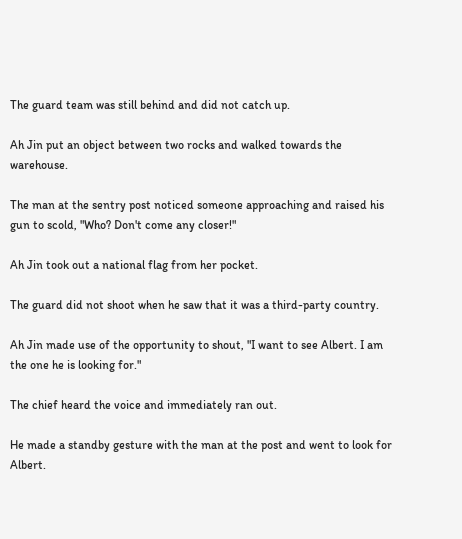The guard team was still behind and did not catch up.

Ah Jin put an object between two rocks and walked towards the warehouse.

The man at the sentry post noticed someone approaching and raised his gun to scold, "Who? Don't come any closer!"

Ah Jin took out a national flag from her pocket.

The guard did not shoot when he saw that it was a third-party country.

Ah Jin made use of the opportunity to shout, "I want to see Albert. I am the one he is looking for."

The chief heard the voice and immediately ran out.

He made a standby gesture with the man at the post and went to look for Albert.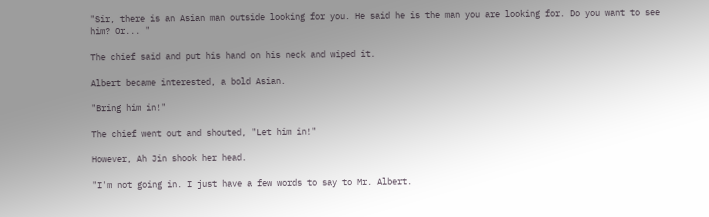"Sir, there is an Asian man outside looking for you. He said he is the man you are looking for. Do you want to see him? Or... "

The chief said and put his hand on his neck and wiped it.

Albert became interested, a bold Asian.

"Bring him in!"

The chief went out and shouted, "Let him in!"

However, Ah Jin shook her head.

"I'm not going in. I just have a few words to say to Mr. Albert.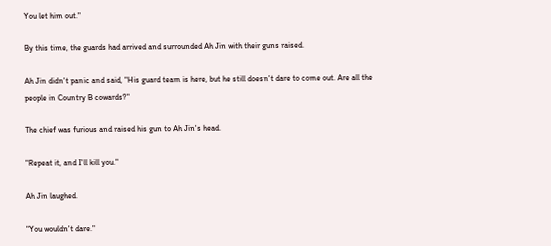You let him out."

By this time, the guards had arrived and surrounded Ah Jin with their guns raised.

Ah Jin didn't panic and said, "His guard team is here, but he still doesn't dare to come out. Are all the people in Country B cowards?"

The chief was furious and raised his gun to Ah Jin's head.

"Repeat it, and I'll kill you."

Ah Jin laughed.

"You wouldn't dare."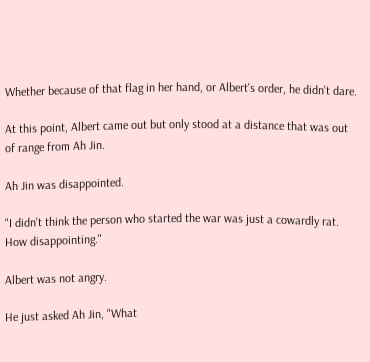Whether because of that flag in her hand, or Albert's order, he didn't dare.

At this point, Albert came out but only stood at a distance that was out of range from Ah Jin.

Ah Jin was disappointed.

"I didn't think the person who started the war was just a cowardly rat. How disappointing."

Albert was not angry.

He just asked Ah Jin, "What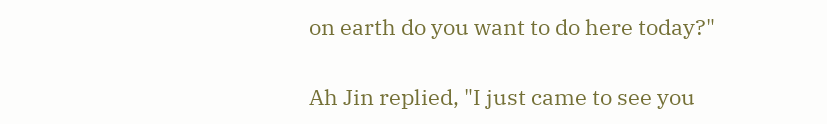on earth do you want to do here today?"

Ah Jin replied, "I just came to see you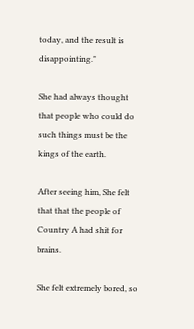today, and the result is disappointing."

She had always thought that people who could do such things must be the kings of the earth.

After seeing him, She felt that that the people of Country A had shit for brains.

She felt extremely bored, so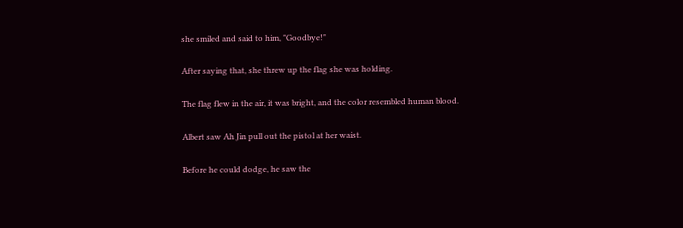she smiled and said to him, "Goodbye!"

After saying that, she threw up the flag she was holding.

The flag flew in the air, it was bright, and the color resembled human blood.

Albert saw Ah Jin pull out the pistol at her waist.

Before he could dodge, he saw the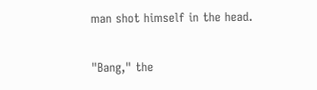man shot himself in the head.

"Bang," the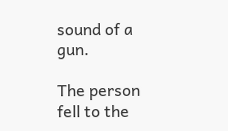sound of a gun.

The person fell to the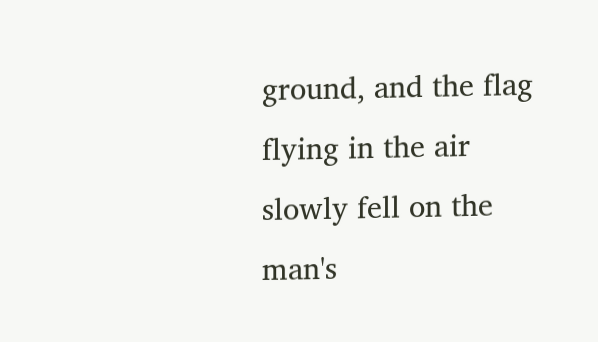ground, and the flag flying in the air slowly fell on the man's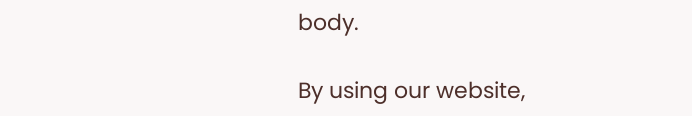body.

By using our website,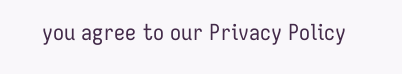you agree to our Privacy Policy